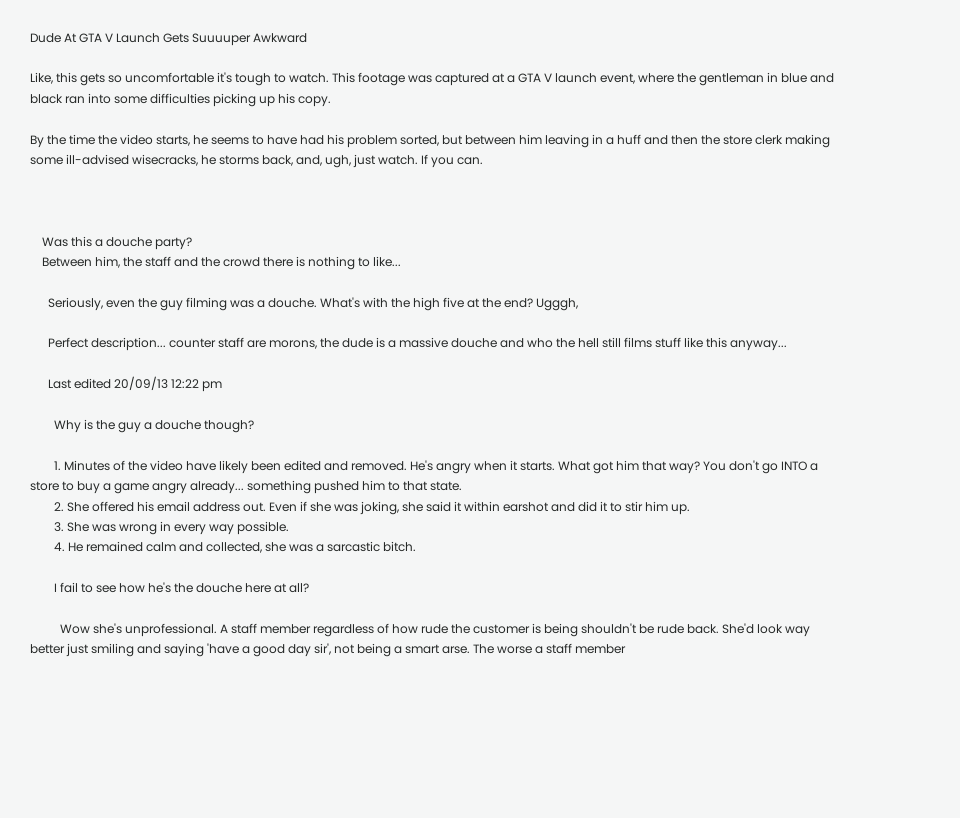Dude At GTA V Launch Gets Suuuuper Awkward

Like, this gets so uncomfortable it's tough to watch. This footage was captured at a GTA V launch event, where the gentleman in blue and black ran into some difficulties picking up his copy.

By the time the video starts, he seems to have had his problem sorted, but between him leaving in a huff and then the store clerk making some ill-advised wisecracks, he storms back, and, ugh, just watch. If you can.



    Was this a douche party?
    Between him, the staff and the crowd there is nothing to like...

      Seriously, even the guy filming was a douche. What's with the high five at the end? Ugggh,

      Perfect description... counter staff are morons, the dude is a massive douche and who the hell still films stuff like this anyway...

      Last edited 20/09/13 12:22 pm

        Why is the guy a douche though?

        1. Minutes of the video have likely been edited and removed. He's angry when it starts. What got him that way? You don't go INTO a store to buy a game angry already... something pushed him to that state.
        2. She offered his email address out. Even if she was joking, she said it within earshot and did it to stir him up.
        3. She was wrong in every way possible.
        4. He remained calm and collected, she was a sarcastic bitch.

        I fail to see how he's the douche here at all?

          Wow she's unprofessional. A staff member regardless of how rude the customer is being shouldn't be rude back. She'd look way better just smiling and saying 'have a good day sir', not being a smart arse. The worse a staff member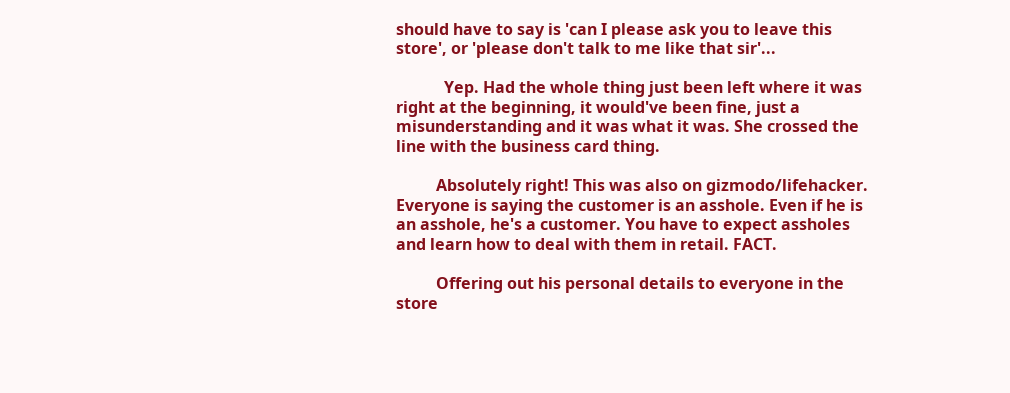should have to say is 'can I please ask you to leave this store', or 'please don't talk to me like that sir'...

            Yep. Had the whole thing just been left where it was right at the beginning, it would've been fine, just a misunderstanding and it was what it was. She crossed the line with the business card thing.

          Absolutely right! This was also on gizmodo/lifehacker. Everyone is saying the customer is an asshole. Even if he is an asshole, he's a customer. You have to expect assholes and learn how to deal with them in retail. FACT.

          Offering out his personal details to everyone in the store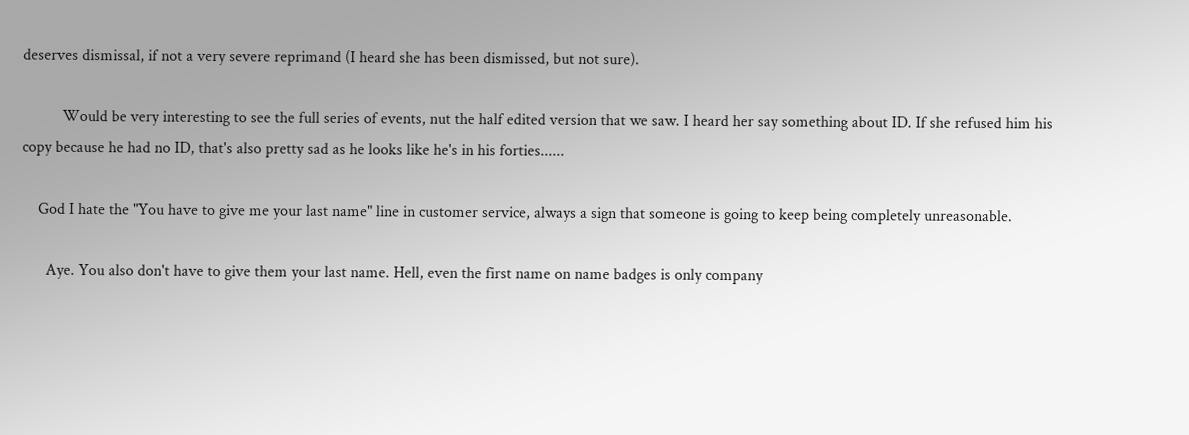deserves dismissal, if not a very severe reprimand (I heard she has been dismissed, but not sure).

          Would be very interesting to see the full series of events, nut the half edited version that we saw. I heard her say something about ID. If she refused him his copy because he had no ID, that's also pretty sad as he looks like he's in his forties......

    God I hate the "You have to give me your last name" line in customer service, always a sign that someone is going to keep being completely unreasonable.

      Aye. You also don't have to give them your last name. Hell, even the first name on name badges is only company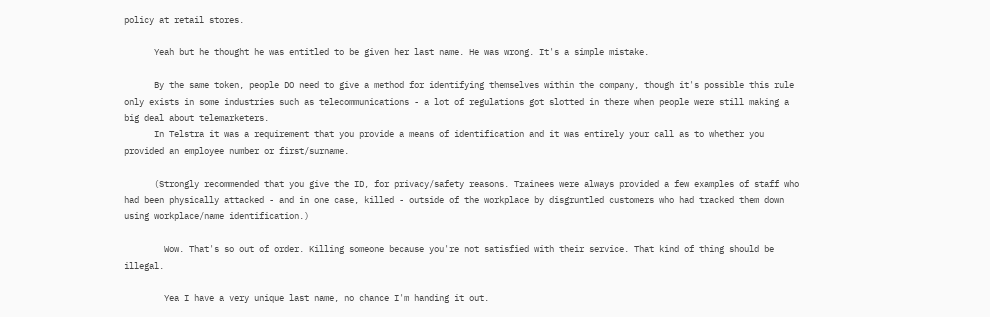policy at retail stores.

      Yeah but he thought he was entitled to be given her last name. He was wrong. It's a simple mistake.

      By the same token, people DO need to give a method for identifying themselves within the company, though it's possible this rule only exists in some industries such as telecommunications - a lot of regulations got slotted in there when people were still making a big deal about telemarketers.
      In Telstra it was a requirement that you provide a means of identification and it was entirely your call as to whether you provided an employee number or first/surname.

      (Strongly recommended that you give the ID, for privacy/safety reasons. Trainees were always provided a few examples of staff who had been physically attacked - and in one case, killed - outside of the workplace by disgruntled customers who had tracked them down using workplace/name identification.)

        Wow. That's so out of order. Killing someone because you're not satisfied with their service. That kind of thing should be illegal.

        Yea I have a very unique last name, no chance I'm handing it out.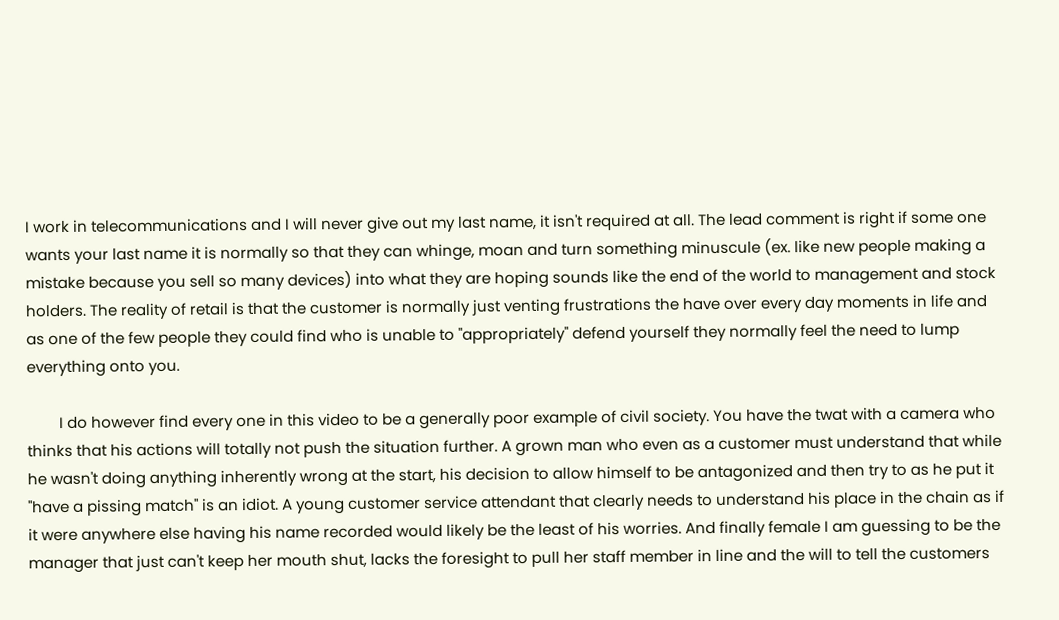I work in telecommunications and I will never give out my last name, it isn't required at all. The lead comment is right if some one wants your last name it is normally so that they can whinge, moan and turn something minuscule (ex. like new people making a mistake because you sell so many devices) into what they are hoping sounds like the end of the world to management and stock holders. The reality of retail is that the customer is normally just venting frustrations the have over every day moments in life and as one of the few people they could find who is unable to "appropriately" defend yourself they normally feel the need to lump everything onto you.

        I do however find every one in this video to be a generally poor example of civil society. You have the twat with a camera who thinks that his actions will totally not push the situation further. A grown man who even as a customer must understand that while he wasn't doing anything inherently wrong at the start, his decision to allow himself to be antagonized and then try to as he put it "have a pissing match" is an idiot. A young customer service attendant that clearly needs to understand his place in the chain as if it were anywhere else having his name recorded would likely be the least of his worries. And finally female I am guessing to be the manager that just can't keep her mouth shut, lacks the foresight to pull her staff member in line and the will to tell the customers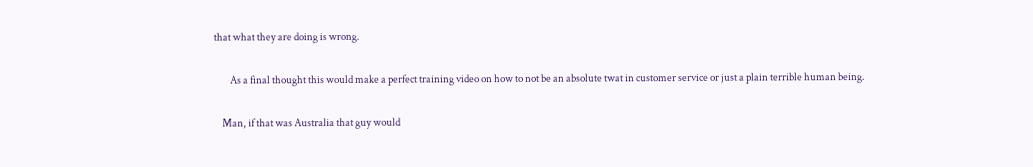that what they are doing is wrong.

        As a final thought this would make a perfect training video on how to not be an absolute twat in customer service or just a plain terrible human being.

    Man, if that was Australia that guy would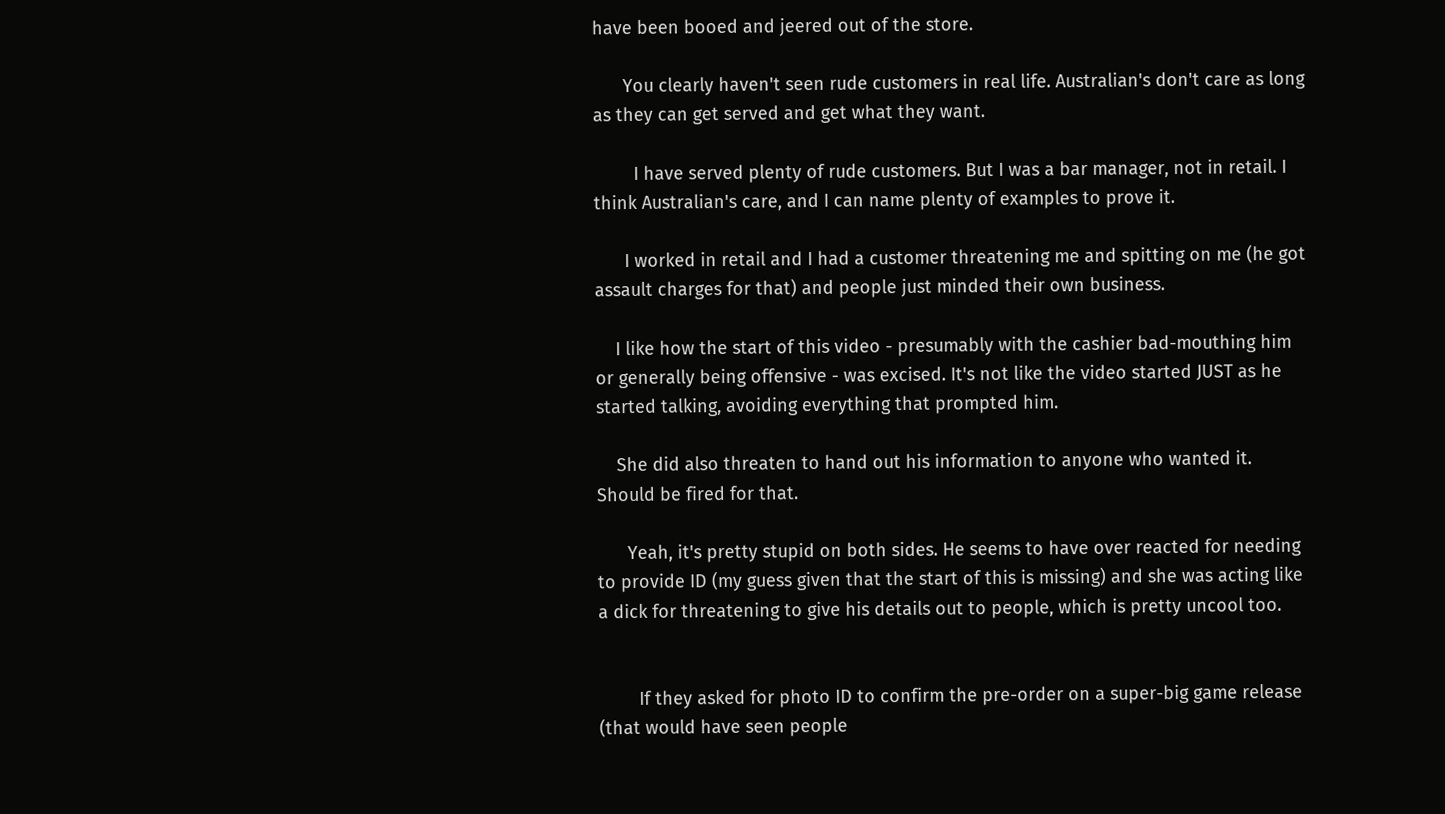have been booed and jeered out of the store.

      You clearly haven't seen rude customers in real life. Australian's don't care as long as they can get served and get what they want.

        I have served plenty of rude customers. But I was a bar manager, not in retail. I think Australian's care, and I can name plenty of examples to prove it.

      I worked in retail and I had a customer threatening me and spitting on me (he got assault charges for that) and people just minded their own business.

    I like how the start of this video - presumably with the cashier bad-mouthing him or generally being offensive - was excised. It's not like the video started JUST as he started talking, avoiding everything that prompted him.

    She did also threaten to hand out his information to anyone who wanted it. Should be fired for that.

      Yeah, it's pretty stupid on both sides. He seems to have over reacted for needing to provide ID (my guess given that the start of this is missing) and she was acting like a dick for threatening to give his details out to people, which is pretty uncool too.


        If they asked for photo ID to confirm the pre-order on a super-big game release (that would have seen people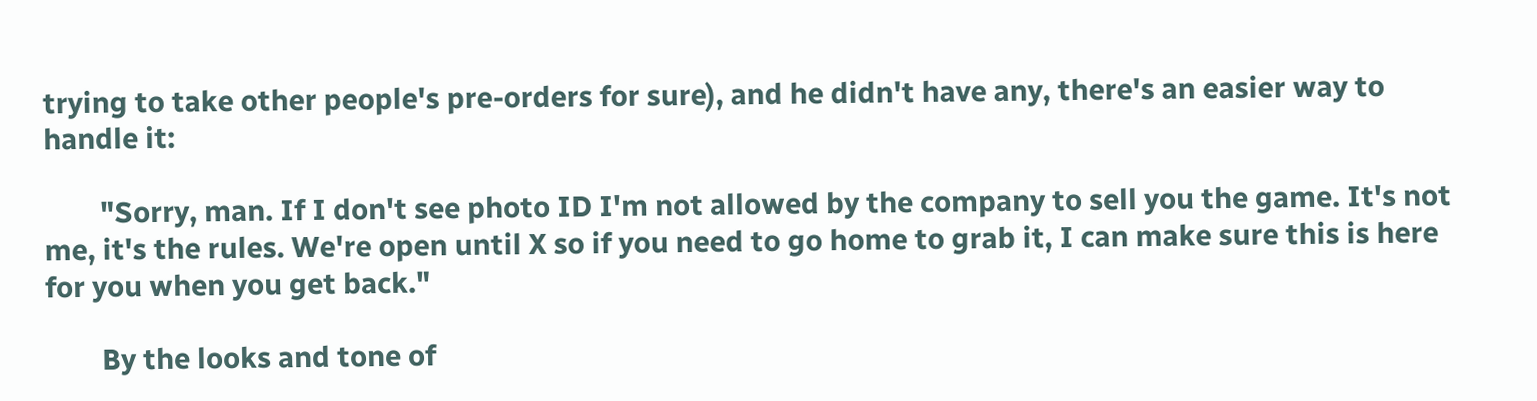trying to take other people's pre-orders for sure), and he didn't have any, there's an easier way to handle it:

        "Sorry, man. If I don't see photo ID I'm not allowed by the company to sell you the game. It's not me, it's the rules. We're open until X so if you need to go home to grab it, I can make sure this is here for you when you get back."

        By the looks and tone of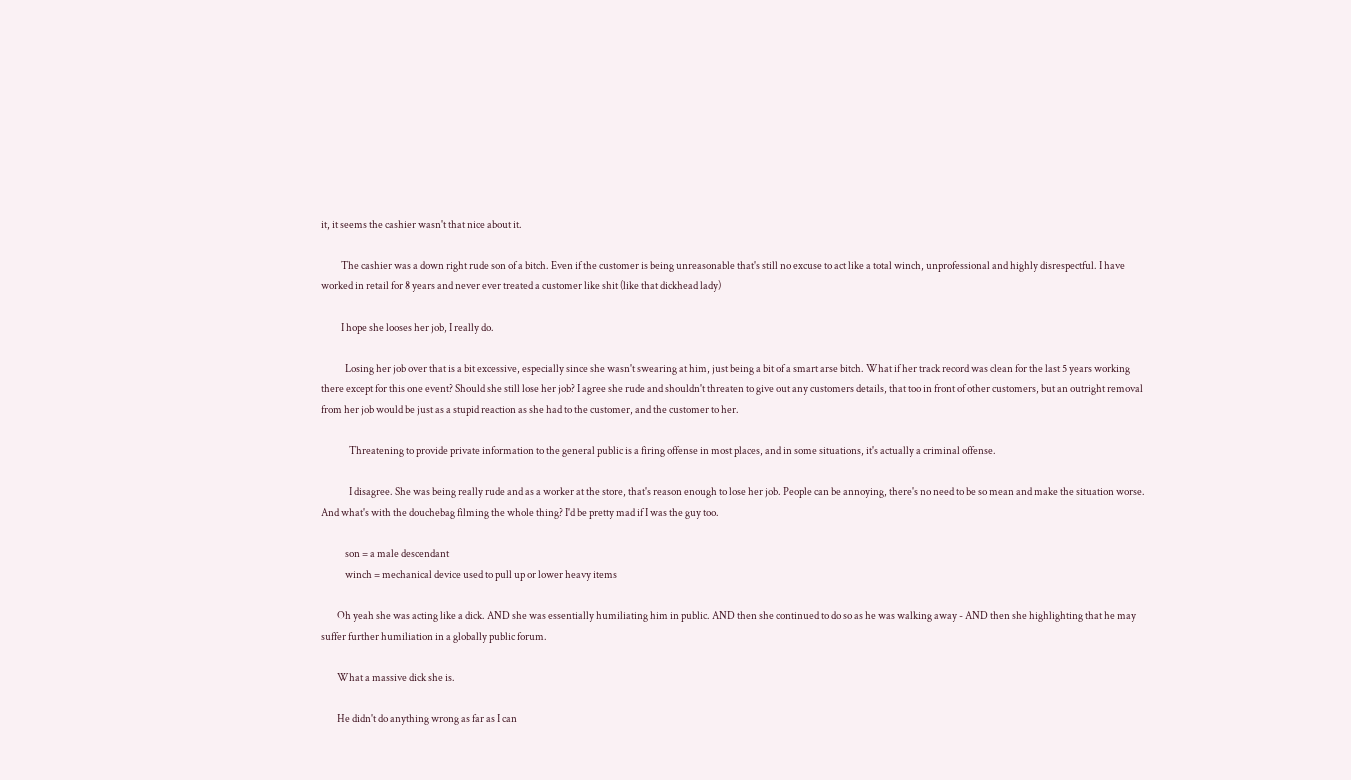it, it seems the cashier wasn't that nice about it.

          The cashier was a down right rude son of a bitch. Even if the customer is being unreasonable that's still no excuse to act like a total winch, unprofessional and highly disrespectful. I have worked in retail for 8 years and never ever treated a customer like shit (like that dickhead lady)

          I hope she looses her job, I really do.

            Losing her job over that is a bit excessive, especially since she wasn't swearing at him, just being a bit of a smart arse bitch. What if her track record was clean for the last 5 years working there except for this one event? Should she still lose her job? I agree she rude and shouldn't threaten to give out any customers details, that too in front of other customers, but an outright removal from her job would be just as a stupid reaction as she had to the customer, and the customer to her.

              Threatening to provide private information to the general public is a firing offense in most places, and in some situations, it's actually a criminal offense.

              I disagree. She was being really rude and as a worker at the store, that's reason enough to lose her job. People can be annoying, there's no need to be so mean and make the situation worse. And what's with the douchebag filming the whole thing? I'd be pretty mad if I was the guy too.

            son = a male descendant
            winch = mechanical device used to pull up or lower heavy items

        Oh yeah she was acting like a dick. AND she was essentially humiliating him in public. AND then she continued to do so as he was walking away - AND then she highlighting that he may suffer further humiliation in a globally public forum.

        What a massive dick she is.

        He didn't do anything wrong as far as I can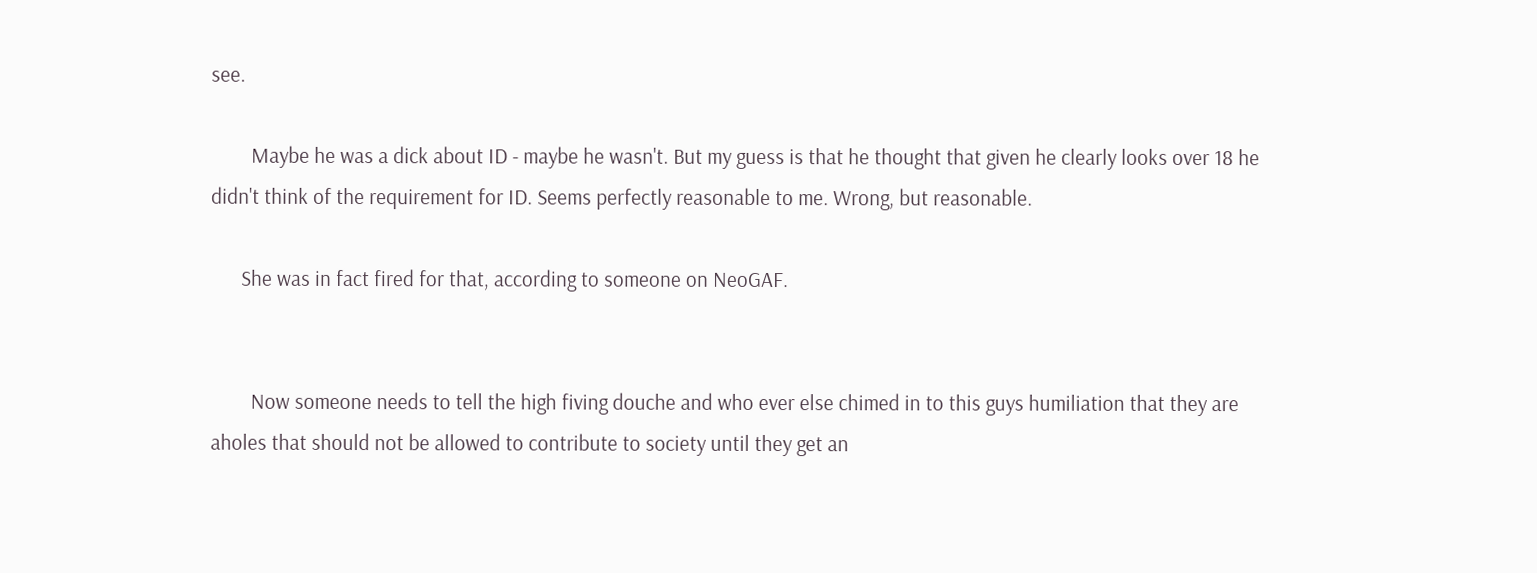see.

        Maybe he was a dick about ID - maybe he wasn't. But my guess is that he thought that given he clearly looks over 18 he didn't think of the requirement for ID. Seems perfectly reasonable to me. Wrong, but reasonable.

      She was in fact fired for that, according to someone on NeoGAF.


        Now someone needs to tell the high fiving douche and who ever else chimed in to this guys humiliation that they are aholes that should not be allowed to contribute to society until they get an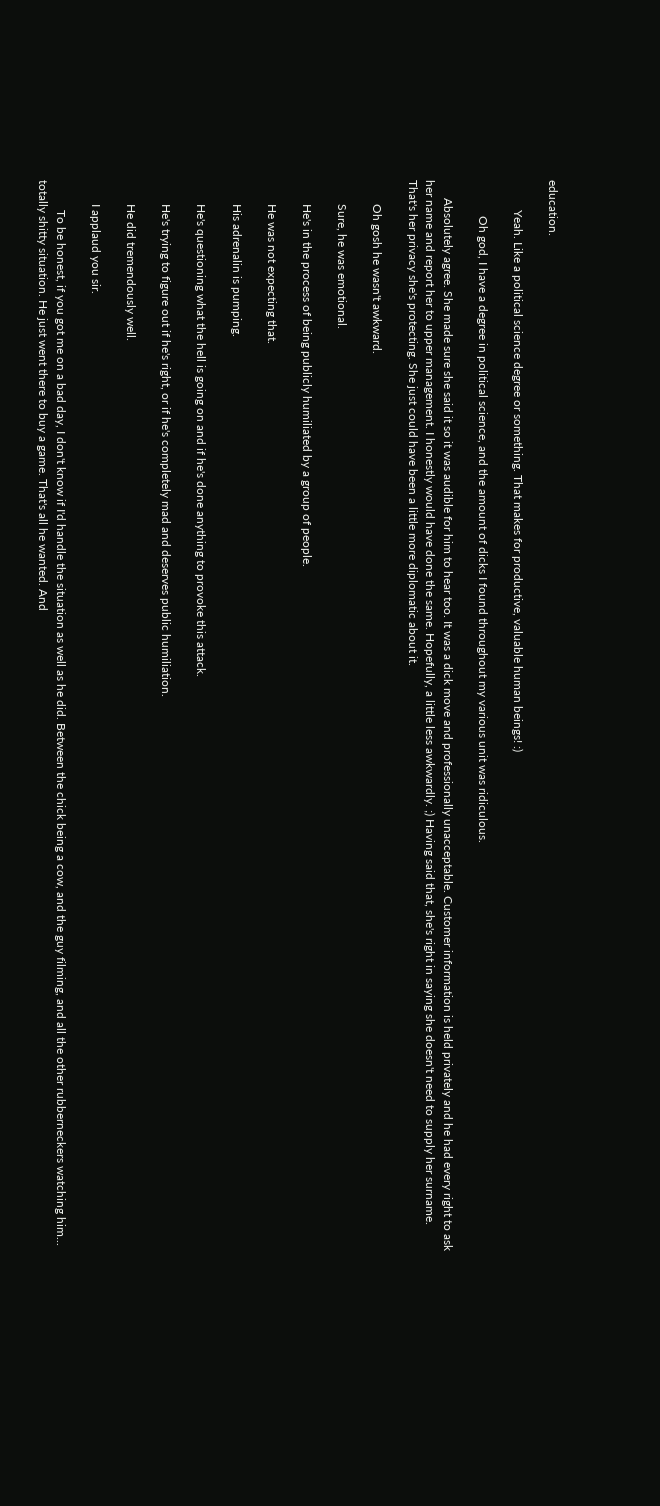education.

          Yeah. Like a political science degree or something. That makes for productive, valuable human beings! :)

            Oh god, I have a degree in political science, and the amount of dicks I found throughout my various unit was ridiculous.

      Absolutely agree. She made sure she said it so it was audible for him to hear too. It was a dick move and professionally unacceptable. Customer information is held privately and he had every right to ask her name and report her to upper management. I honestly would have done the same. Hopefully, a little less awkwardly. ;) Having said that, she's right in saying she doesn't need to supply her surname. That's her privacy she's protecting. She just could have been a little more diplomatic about it.

        Oh gosh he wasn't awkward.

        Sure, he was emotional.

        He's in the process of being publicly humiliated by a group of people.

        He was not expecting that.

        His adrenalin is pumping.

        He's questioning what the hell is going on and if he's done anything to provoke this attack.

        He's trying to figure out if he's right, or if he's completely mad and deserves public humiliation.

        He did tremendously well.

        I applaud you sir.

          To be honest, if you got me on a bad day, I don't know if I'd handle the situation as well as he did. Between the chick being a cow, and the guy filming, and all the other rubberneckers watching him... totally shitty situation. He just went there to buy a game. That's all he wanted. And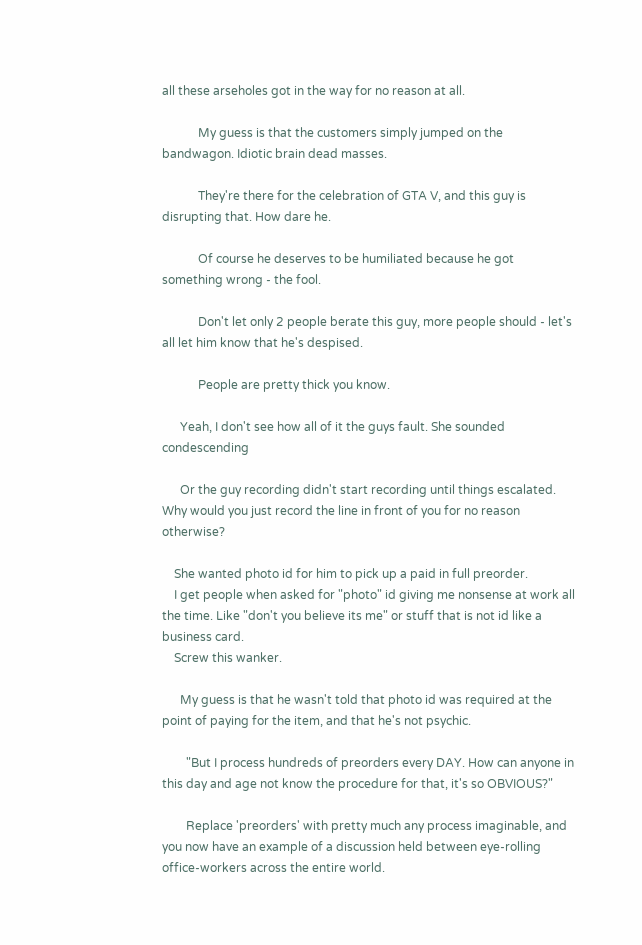all these arseholes got in the way for no reason at all.

            My guess is that the customers simply jumped on the bandwagon. Idiotic brain dead masses.

            They're there for the celebration of GTA V, and this guy is disrupting that. How dare he.

            Of course he deserves to be humiliated because he got something wrong - the fool.

            Don't let only 2 people berate this guy, more people should - let's all let him know that he's despised.

            People are pretty thick you know.

      Yeah, I don't see how all of it the guys fault. She sounded condescending

      Or the guy recording didn't start recording until things escalated. Why would you just record the line in front of you for no reason otherwise?

    She wanted photo id for him to pick up a paid in full preorder.
    I get people when asked for "photo" id giving me nonsense at work all the time. Like "don't you believe its me" or stuff that is not id like a business card.
    Screw this wanker.

      My guess is that he wasn't told that photo id was required at the point of paying for the item, and that he's not psychic.

        "But I process hundreds of preorders every DAY. How can anyone in this day and age not know the procedure for that, it's so OBVIOUS?"

        Replace 'preorders' with pretty much any process imaginable, and you now have an example of a discussion held between eye-rolling office-workers across the entire world.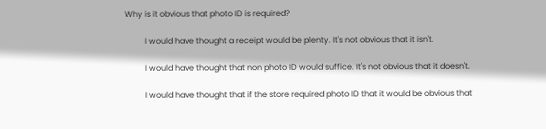Why is it obvious that photo ID is required?

          I would have thought a receipt would be plenty. It's not obvious that it isn't.

          I would have thought that non photo ID would suffice. It's not obvious that it doesn't.

          I would have thought that if the store required photo ID that it would be obvious that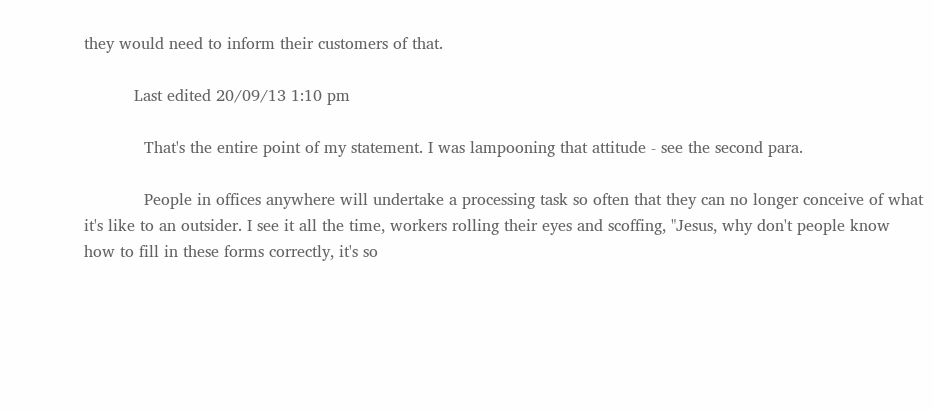they would need to inform their customers of that.

          Last edited 20/09/13 1:10 pm

            That's the entire point of my statement. I was lampooning that attitude - see the second para.

            People in offices anywhere will undertake a processing task so often that they can no longer conceive of what it's like to an outsider. I see it all the time, workers rolling their eyes and scoffing, "Jesus, why don't people know how to fill in these forms correctly, it's so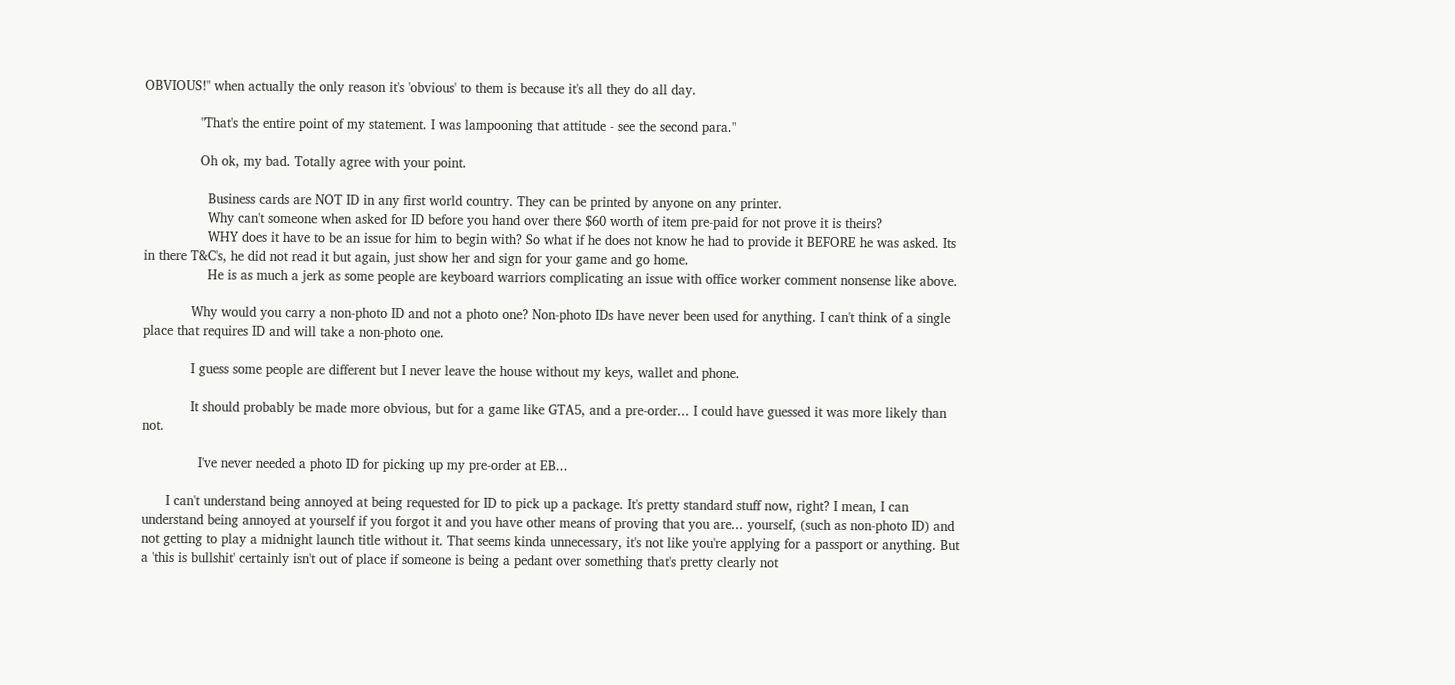OBVIOUS!" when actually the only reason it's 'obvious' to them is because it's all they do all day.

              "That's the entire point of my statement. I was lampooning that attitude - see the second para."

              Oh ok, my bad. Totally agree with your point.

                Business cards are NOT ID in any first world country. They can be printed by anyone on any printer.
                Why can't someone when asked for ID before you hand over there $60 worth of item pre-paid for not prove it is theirs?
                WHY does it have to be an issue for him to begin with? So what if he does not know he had to provide it BEFORE he was asked. Its in there T&C's, he did not read it but again, just show her and sign for your game and go home.
                He is as much a jerk as some people are keyboard warriors complicating an issue with office worker comment nonsense like above.

            Why would you carry a non-photo ID and not a photo one? Non-photo IDs have never been used for anything. I can't think of a single place that requires ID and will take a non-photo one.

            I guess some people are different but I never leave the house without my keys, wallet and phone.

            It should probably be made more obvious, but for a game like GTA5, and a pre-order... I could have guessed it was more likely than not.

              I've never needed a photo ID for picking up my pre-order at EB...

      I can't understand being annoyed at being requested for ID to pick up a package. It's pretty standard stuff now, right? I mean, I can understand being annoyed at yourself if you forgot it and you have other means of proving that you are... yourself, (such as non-photo ID) and not getting to play a midnight launch title without it. That seems kinda unnecessary, it's not like you're applying for a passport or anything. But a 'this is bullshit' certainly isn't out of place if someone is being a pedant over something that's pretty clearly not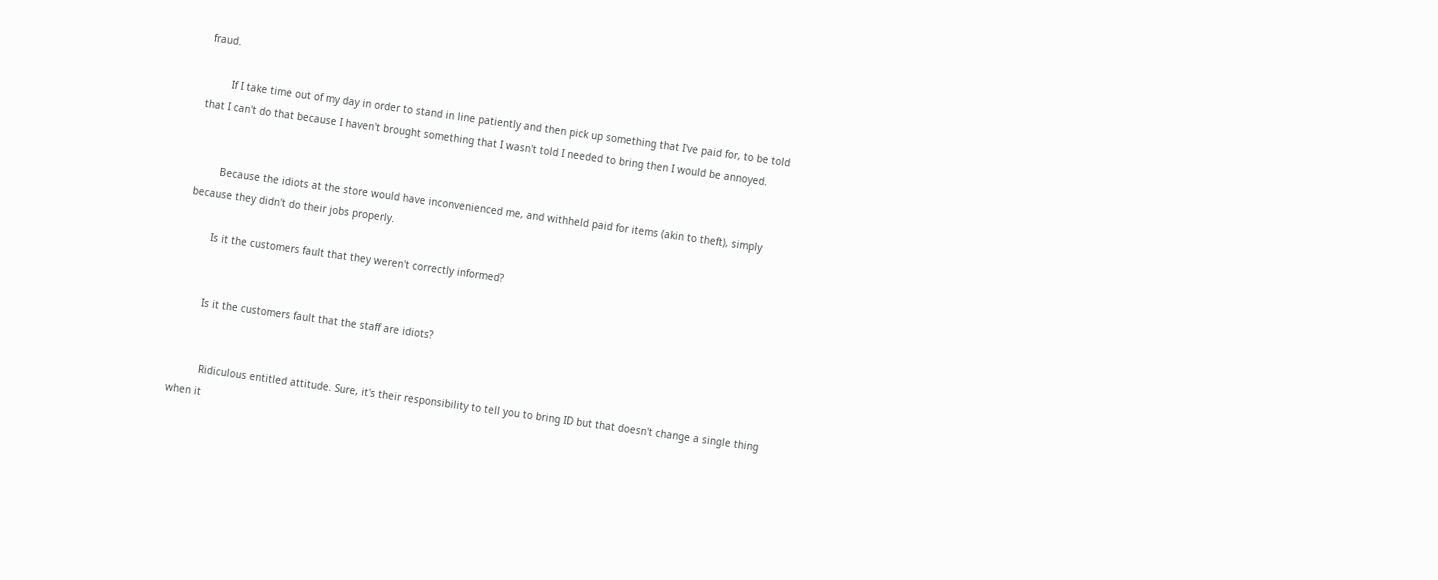fraud.

        If I take time out of my day in order to stand in line patiently and then pick up something that I've paid for, to be told that I can't do that because I haven't brought something that I wasn't told I needed to bring then I would be annoyed.


        Because the idiots at the store would have inconvenienced me, and withheld paid for items (akin to theft), simply because they didn't do their jobs properly.

        Is it the customers fault that they weren't correctly informed?


        Is it the customers fault that the staff are idiots?


          Ridiculous entitled attitude. Sure, it's their responsibility to tell you to bring ID but that doesn't change a single thing when it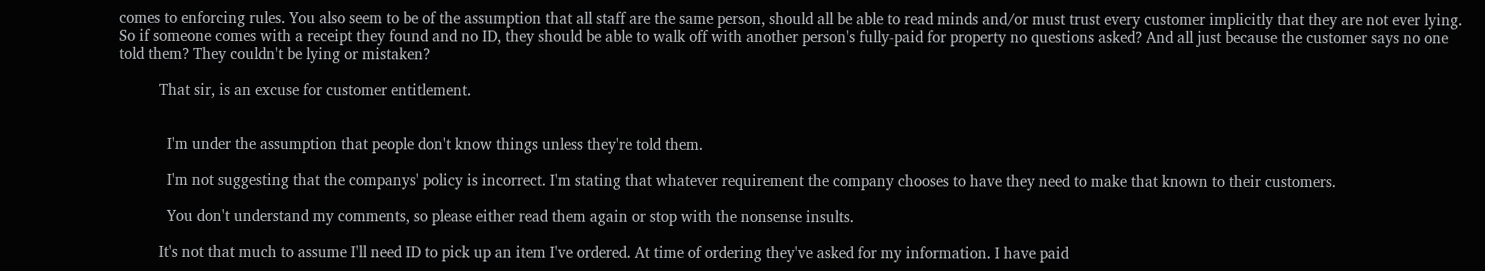comes to enforcing rules. You also seem to be of the assumption that all staff are the same person, should all be able to read minds and/or must trust every customer implicitly that they are not ever lying. So if someone comes with a receipt they found and no ID, they should be able to walk off with another person's fully-paid for property no questions asked? And all just because the customer says no one told them? They couldn't be lying or mistaken?

          That sir, is an excuse for customer entitlement.


            I'm under the assumption that people don't know things unless they're told them.

            I'm not suggesting that the companys' policy is incorrect. I'm stating that whatever requirement the company chooses to have they need to make that known to their customers.

            You don't understand my comments, so please either read them again or stop with the nonsense insults.

          It's not that much to assume I'll need ID to pick up an item I've ordered. At time of ordering they've asked for my information. I have paid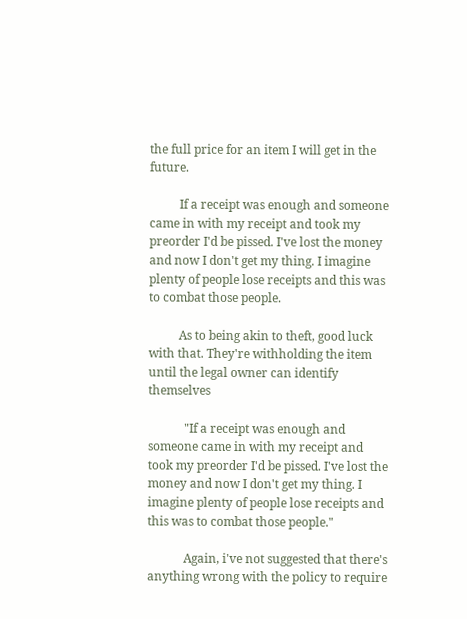the full price for an item I will get in the future.

          If a receipt was enough and someone came in with my receipt and took my preorder I'd be pissed. I've lost the money and now I don't get my thing. I imagine plenty of people lose receipts and this was to combat those people.

          As to being akin to theft, good luck with that. They're withholding the item until the legal owner can identify themselves

            "If a receipt was enough and someone came in with my receipt and took my preorder I'd be pissed. I've lost the money and now I don't get my thing. I imagine plenty of people lose receipts and this was to combat those people."

            Again, i've not suggested that there's anything wrong with the policy to require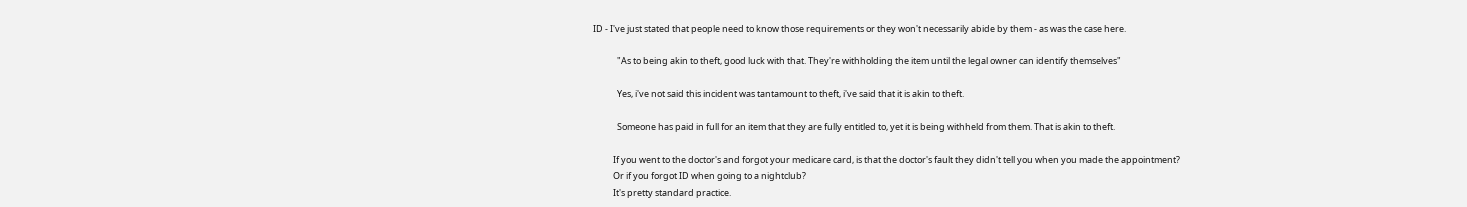ID - I've just stated that people need to know those requirements or they won't necessarily abide by them - as was the case here.

            "As to being akin to theft, good luck with that. They're withholding the item until the legal owner can identify themselves"

            Yes, i've not said this incident was tantamount to theft, i've said that it is akin to theft.

            Someone has paid in full for an item that they are fully entitled to, yet it is being withheld from them. That is akin to theft.

          If you went to the doctor's and forgot your medicare card, is that the doctor's fault they didn't tell you when you made the appointment?
          Or if you forgot ID when going to a nightclub?
          It's pretty standard practice.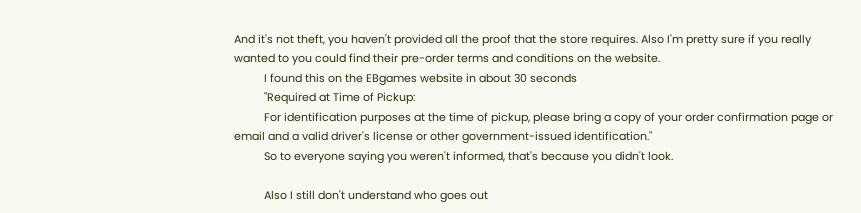And it's not theft, you haven't provided all the proof that the store requires. Also I'm pretty sure if you really wanted to you could find their pre-order terms and conditions on the website.
          I found this on the EBgames website in about 30 seconds
          "Required at Time of Pickup:
          For identification purposes at the time of pickup, please bring a copy of your order confirmation page or email and a valid driver's license or other government-issued identification."
          So to everyone saying you weren't informed, that's because you didn't look.

          Also I still don't understand who goes out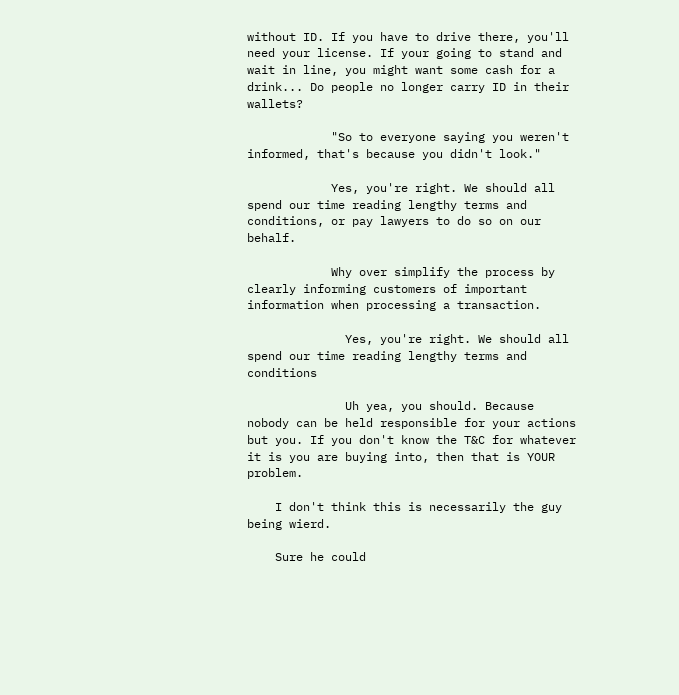without ID. If you have to drive there, you'll need your license. If your going to stand and wait in line, you might want some cash for a drink... Do people no longer carry ID in their wallets?

            "So to everyone saying you weren't informed, that's because you didn't look."

            Yes, you're right. We should all spend our time reading lengthy terms and conditions, or pay lawyers to do so on our behalf.

            Why over simplify the process by clearly informing customers of important information when processing a transaction.

              Yes, you're right. We should all spend our time reading lengthy terms and conditions

              Uh yea, you should. Because nobody can be held responsible for your actions but you. If you don't know the T&C for whatever it is you are buying into, then that is YOUR problem.

    I don't think this is necessarily the guy being wierd.

    Sure he could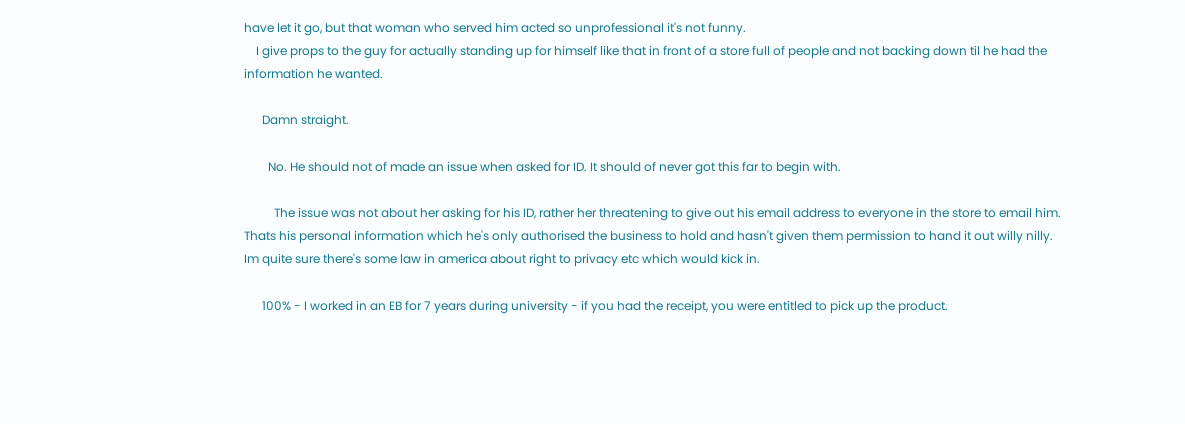have let it go, but that woman who served him acted so unprofessional it's not funny.
    I give props to the guy for actually standing up for himself like that in front of a store full of people and not backing down til he had the information he wanted.

      Damn straight.

        No. He should not of made an issue when asked for ID. It should of never got this far to begin with.

          The issue was not about her asking for his ID, rather her threatening to give out his email address to everyone in the store to email him. Thats his personal information which he's only authorised the business to hold and hasn't given them permission to hand it out willy nilly. Im quite sure there's some law in america about right to privacy etc which would kick in.

      100% - I worked in an EB for 7 years during university - if you had the receipt, you were entitled to pick up the product.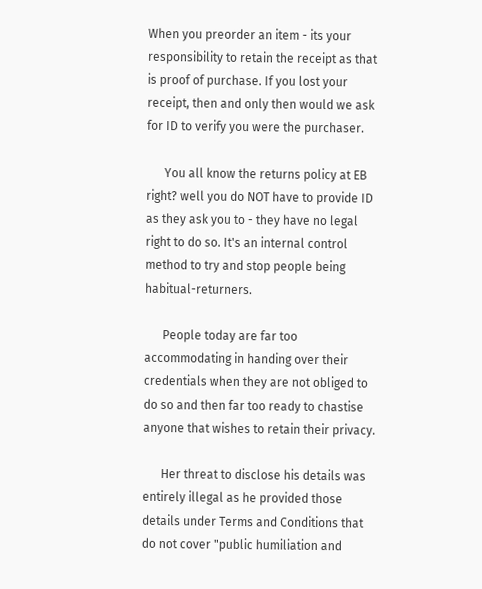When you preorder an item - its your responsibility to retain the receipt as that is proof of purchase. If you lost your receipt, then and only then would we ask for ID to verify you were the purchaser.

      You all know the returns policy at EB right? well you do NOT have to provide ID as they ask you to - they have no legal right to do so. It's an internal control method to try and stop people being habitual-returners.

      People today are far too accommodating in handing over their credentials when they are not obliged to do so and then far too ready to chastise anyone that wishes to retain their privacy.

      Her threat to disclose his details was entirely illegal as he provided those details under Terms and Conditions that do not cover "public humiliation and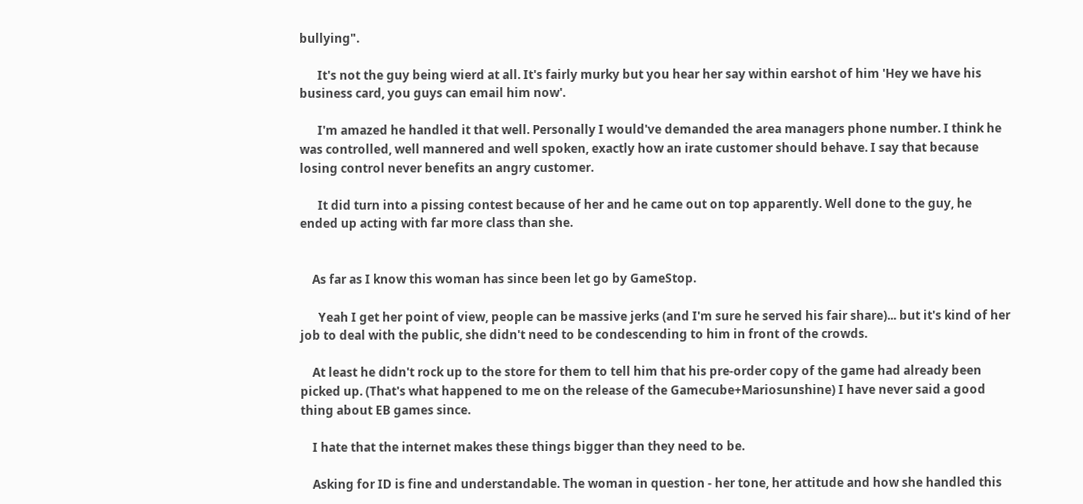bullying".

      It's not the guy being wierd at all. It's fairly murky but you hear her say within earshot of him 'Hey we have his business card, you guys can email him now'.

      I'm amazed he handled it that well. Personally I would've demanded the area managers phone number. I think he was controlled, well mannered and well spoken, exactly how an irate customer should behave. I say that because losing control never benefits an angry customer.

      It did turn into a pissing contest because of her and he came out on top apparently. Well done to the guy, he ended up acting with far more class than she.


    As far as I know this woman has since been let go by GameStop.

      Yeah I get her point of view, people can be massive jerks (and I'm sure he served his fair share)... but it's kind of her job to deal with the public, she didn't need to be condescending to him in front of the crowds.

    At least he didn't rock up to the store for them to tell him that his pre-order copy of the game had already been picked up. (That's what happened to me on the release of the Gamecube+Mariosunshine) I have never said a good thing about EB games since.

    I hate that the internet makes these things bigger than they need to be.

    Asking for ID is fine and understandable. The woman in question - her tone, her attitude and how she handled this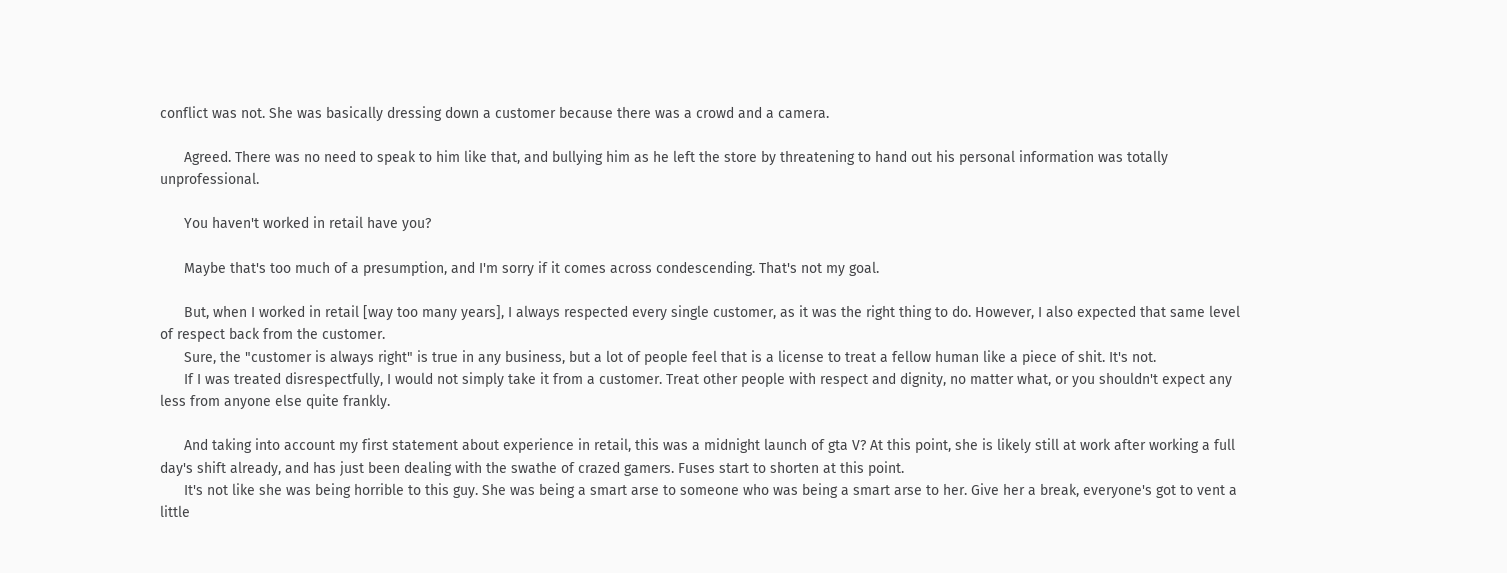conflict was not. She was basically dressing down a customer because there was a crowd and a camera.

      Agreed. There was no need to speak to him like that, and bullying him as he left the store by threatening to hand out his personal information was totally unprofessional.

      You haven't worked in retail have you?

      Maybe that's too much of a presumption, and I'm sorry if it comes across condescending. That's not my goal.

      But, when I worked in retail [way too many years], I always respected every single customer, as it was the right thing to do. However, I also expected that same level of respect back from the customer.
      Sure, the "customer is always right" is true in any business, but a lot of people feel that is a license to treat a fellow human like a piece of shit. It's not.
      If I was treated disrespectfully, I would not simply take it from a customer. Treat other people with respect and dignity, no matter what, or you shouldn't expect any less from anyone else quite frankly.

      And taking into account my first statement about experience in retail, this was a midnight launch of gta V? At this point, she is likely still at work after working a full day's shift already, and has just been dealing with the swathe of crazed gamers. Fuses start to shorten at this point.
      It's not like she was being horrible to this guy. She was being a smart arse to someone who was being a smart arse to her. Give her a break, everyone's got to vent a little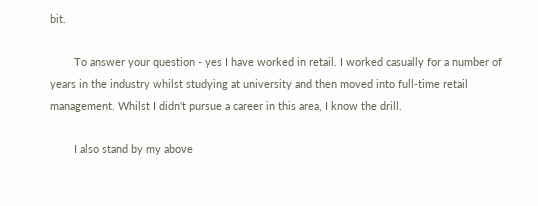bit.

        To answer your question - yes I have worked in retail. I worked casually for a number of years in the industry whilst studying at university and then moved into full-time retail management. Whilst I didn't pursue a career in this area, I know the drill.

        I also stand by my above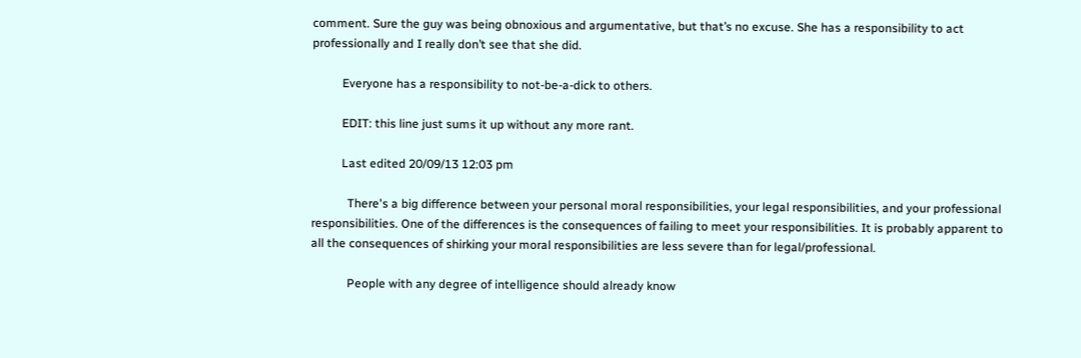comment. Sure the guy was being obnoxious and argumentative, but that’s no excuse. She has a responsibility to act professionally and I really don’t see that she did.

          Everyone has a responsibility to not-be-a-dick to others.

          EDIT: this line just sums it up without any more rant.

          Last edited 20/09/13 12:03 pm

            There's a big difference between your personal moral responsibilities, your legal responsibilities, and your professional responsibilities. One of the differences is the consequences of failing to meet your responsibilities. It is probably apparent to all the consequences of shirking your moral responsibilities are less severe than for legal/professional.

            People with any degree of intelligence should already know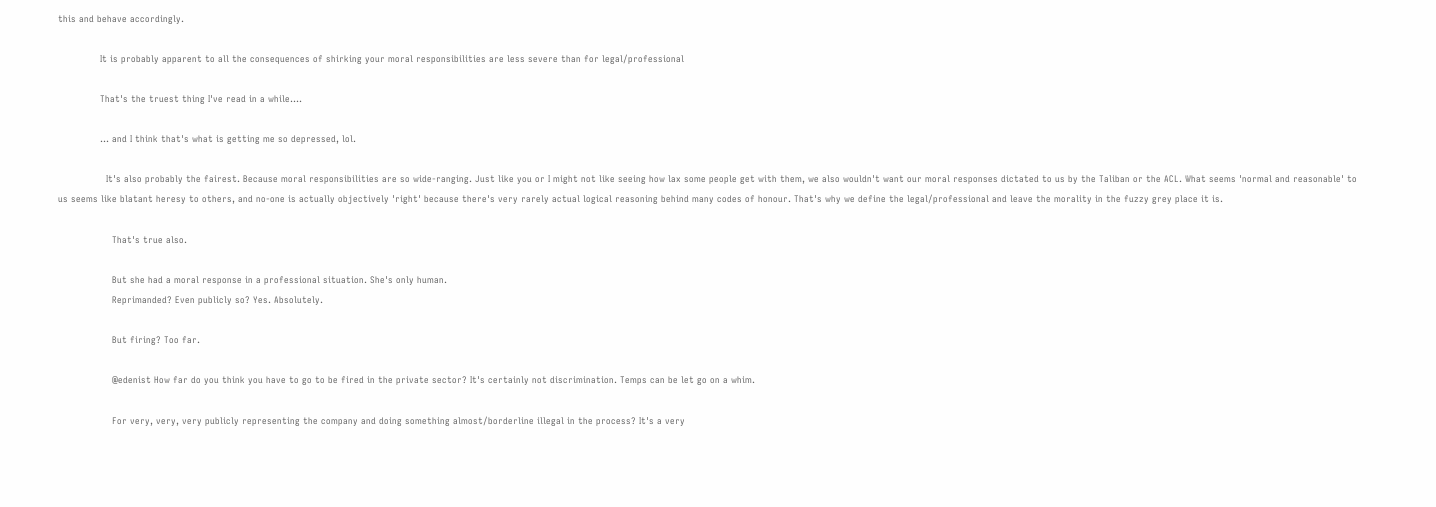this and behave accordingly.

              It is probably apparent to all the consequences of shirking your moral responsibilities are less severe than for legal/professional

              That's the truest thing I've read in a while....

              ... and I think that's what is getting me so depressed, lol.

                It's also probably the fairest. Because moral responsibilities are so wide-ranging. Just like you or I might not like seeing how lax some people get with them, we also wouldn't want our moral responses dictated to us by the Taliban or the ACL. What seems 'normal and reasonable' to us seems like blatant heresy to others, and no-one is actually objectively 'right' because there's very rarely actual logical reasoning behind many codes of honour. That's why we define the legal/professional and leave the morality in the fuzzy grey place it is.

                  That's true also.

                  But she had a moral response in a professional situation. She's only human.
                  Reprimanded? Even publicly so? Yes. Absolutely.

                  But firing? Too far.

                  @edenist How far do you think you have to go to be fired in the private sector? It's certainly not discrimination. Temps can be let go on a whim.

                  For very, very, very publicly representing the company and doing something almost/borderline illegal in the process? It's a very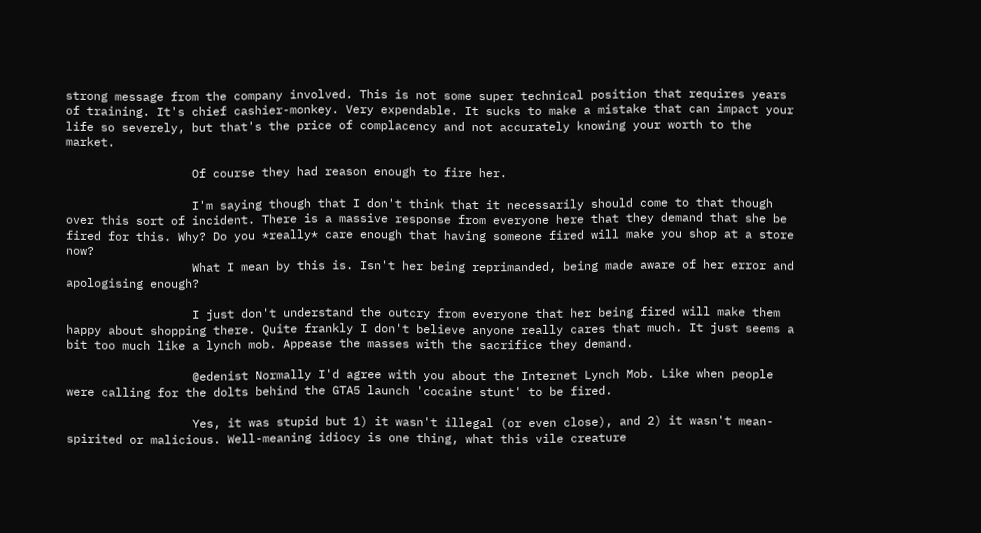strong message from the company involved. This is not some super technical position that requires years of training. It's chief cashier-monkey. Very expendable. It sucks to make a mistake that can impact your life so severely, but that's the price of complacency and not accurately knowing your worth to the market.

                  Of course they had reason enough to fire her.

                  I'm saying though that I don't think that it necessarily should come to that though over this sort of incident. There is a massive response from everyone here that they demand that she be fired for this. Why? Do you *really* care enough that having someone fired will make you shop at a store now?
                  What I mean by this is. Isn't her being reprimanded, being made aware of her error and apologising enough?

                  I just don't understand the outcry from everyone that her being fired will make them happy about shopping there. Quite frankly I don't believe anyone really cares that much. It just seems a bit too much like a lynch mob. Appease the masses with the sacrifice they demand.

                  @edenist Normally I'd agree with you about the Internet Lynch Mob. Like when people were calling for the dolts behind the GTA5 launch 'cocaine stunt' to be fired.

                  Yes, it was stupid but 1) it wasn't illegal (or even close), and 2) it wasn't mean-spirited or malicious. Well-meaning idiocy is one thing, what this vile creature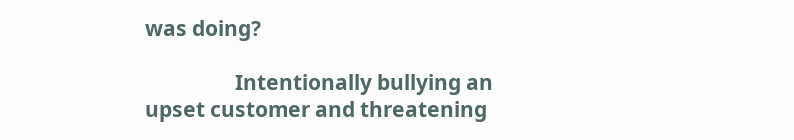was doing?

                  Intentionally bullying an upset customer and threatening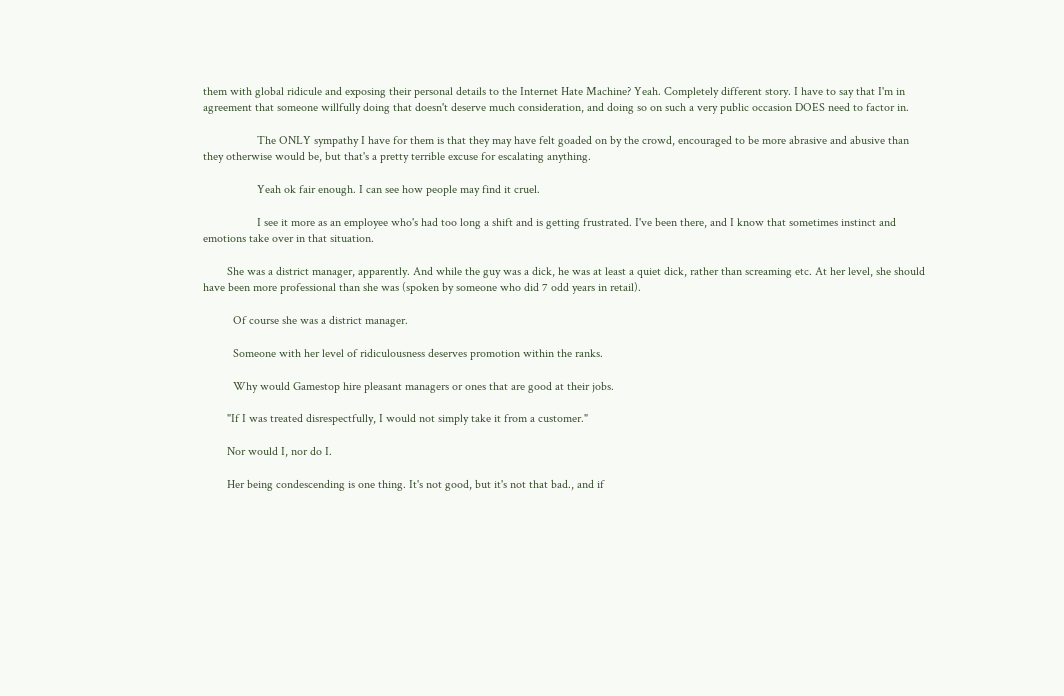them with global ridicule and exposing their personal details to the Internet Hate Machine? Yeah. Completely different story. I have to say that I'm in agreement that someone willfully doing that doesn't deserve much consideration, and doing so on such a very public occasion DOES need to factor in.

                  The ONLY sympathy I have for them is that they may have felt goaded on by the crowd, encouraged to be more abrasive and abusive than they otherwise would be, but that's a pretty terrible excuse for escalating anything.

                  Yeah ok fair enough. I can see how people may find it cruel.

                  I see it more as an employee who's had too long a shift and is getting frustrated. I've been there, and I know that sometimes instinct and emotions take over in that situation.

        She was a district manager, apparently. And while the guy was a dick, he was at least a quiet dick, rather than screaming etc. At her level, she should have been more professional than she was (spoken by someone who did 7 odd years in retail).

          Of course she was a district manager.

          Someone with her level of ridiculousness deserves promotion within the ranks.

          Why would Gamestop hire pleasant managers or ones that are good at their jobs.

        "If I was treated disrespectfully, I would not simply take it from a customer."

        Nor would I, nor do I.

        Her being condescending is one thing. It's not good, but it's not that bad., and if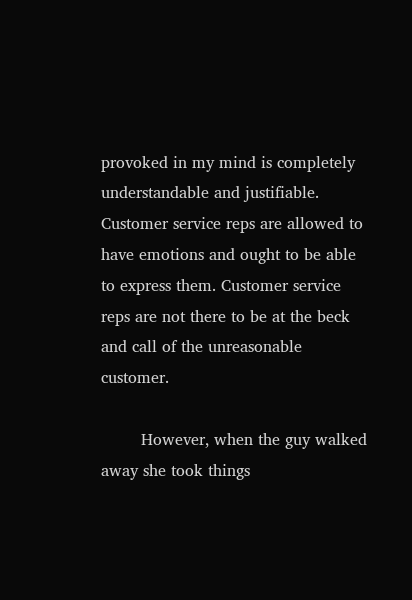provoked in my mind is completely understandable and justifiable. Customer service reps are allowed to have emotions and ought to be able to express them. Customer service reps are not there to be at the beck and call of the unreasonable customer.

        However, when the guy walked away she took things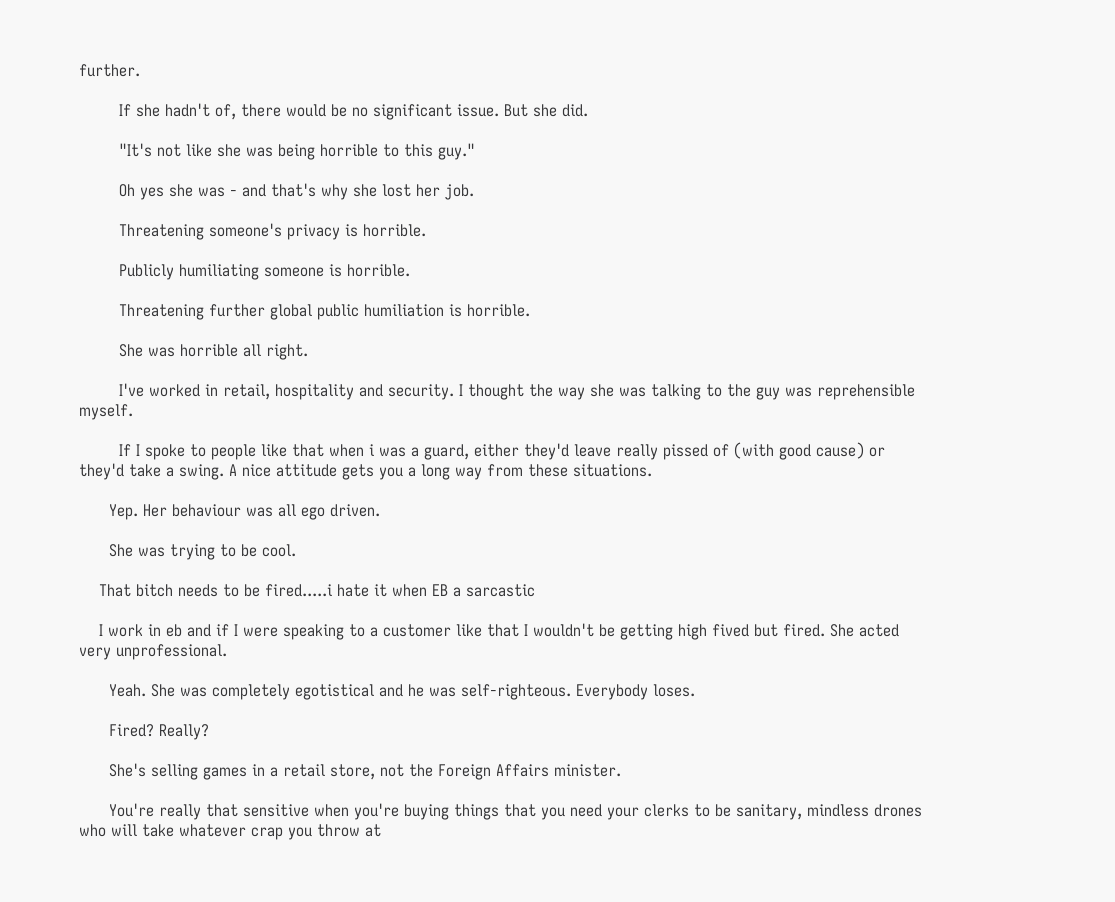further.

        If she hadn't of, there would be no significant issue. But she did.

        "It's not like she was being horrible to this guy."

        Oh yes she was - and that's why she lost her job.

        Threatening someone's privacy is horrible.

        Publicly humiliating someone is horrible.

        Threatening further global public humiliation is horrible.

        She was horrible all right.

        I've worked in retail, hospitality and security. I thought the way she was talking to the guy was reprehensible myself.

        If I spoke to people like that when i was a guard, either they'd leave really pissed of (with good cause) or they'd take a swing. A nice attitude gets you a long way from these situations.

      Yep. Her behaviour was all ego driven.

      She was trying to be cool.

    That bitch needs to be fired.....i hate it when EB a sarcastic

    I work in eb and if I were speaking to a customer like that I wouldn't be getting high fived but fired. She acted very unprofessional.

      Yeah. She was completely egotistical and he was self-righteous. Everybody loses.

      Fired? Really?

      She's selling games in a retail store, not the Foreign Affairs minister.

      You're really that sensitive when you're buying things that you need your clerks to be sanitary, mindless drones who will take whatever crap you throw at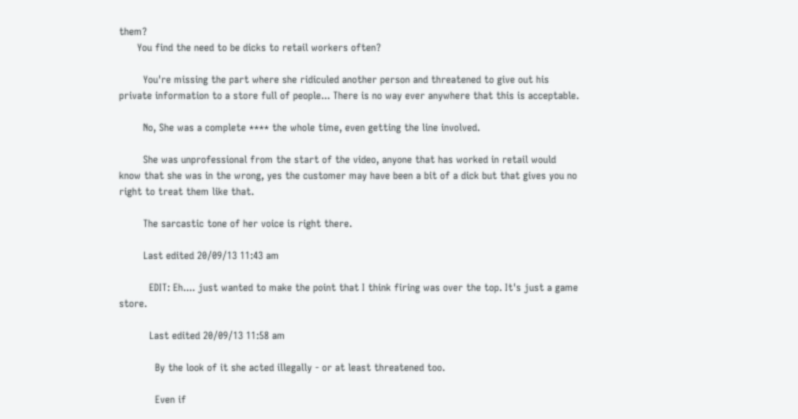them?
      You find the need to be dicks to retail workers often?

        You're missing the part where she ridiculed another person and threatened to give out his private information to a store full of people... There is no way ever anywhere that this is acceptable.

        No, She was a complete **** the whole time, even getting the line involved.

        She was unprofessional from the start of the video, anyone that has worked in retail would know that she was in the wrong, yes the customer may have been a bit of a dick but that gives you no right to treat them like that.

        The sarcastic tone of her voice is right there.

        Last edited 20/09/13 11:43 am

          EDIT: Eh.... just wanted to make the point that I think firing was over the top. It's just a game store.

          Last edited 20/09/13 11:58 am

            By the look of it she acted illegally - or at least threatened too.

            Even if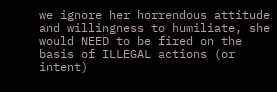we ignore her horrendous attitude and willingness to humiliate, she would NEED to be fired on the basis of ILLEGAL actions (or intent)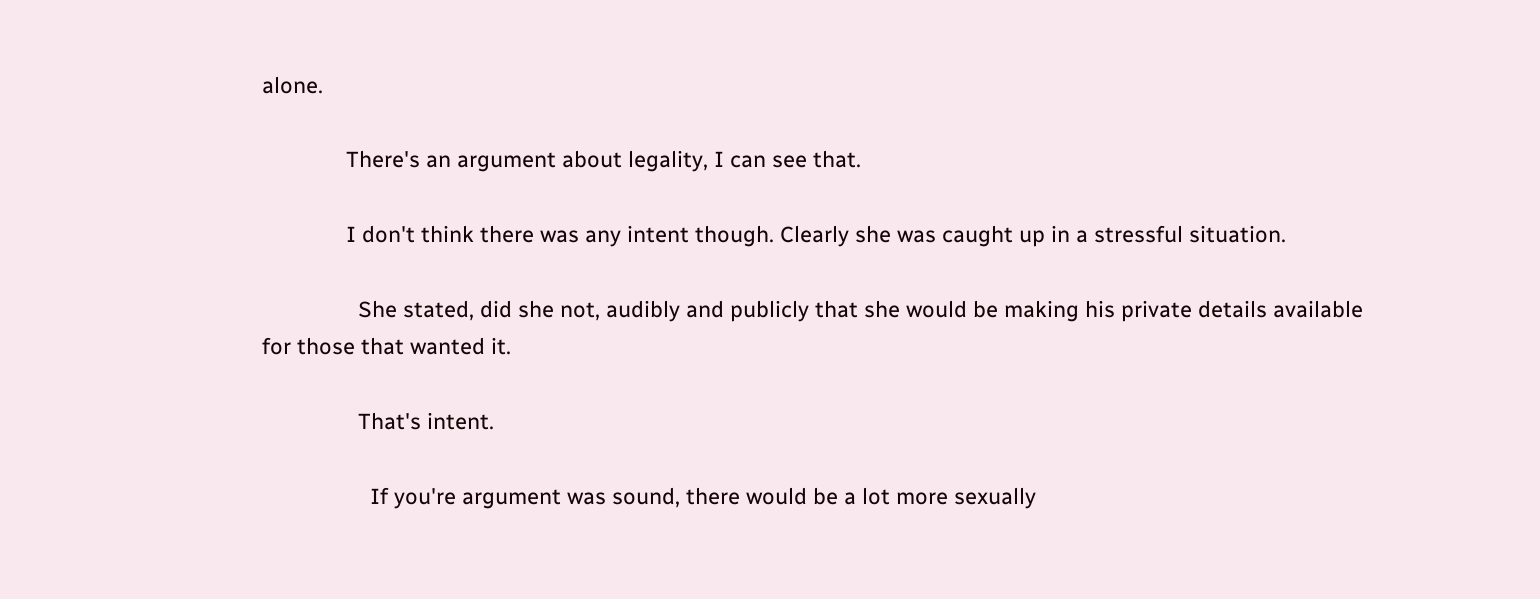alone.

              There's an argument about legality, I can see that.

              I don't think there was any intent though. Clearly she was caught up in a stressful situation.

                She stated, did she not, audibly and publicly that she would be making his private details available for those that wanted it.

                That's intent.

                  If you're argument was sound, there would be a lot more sexually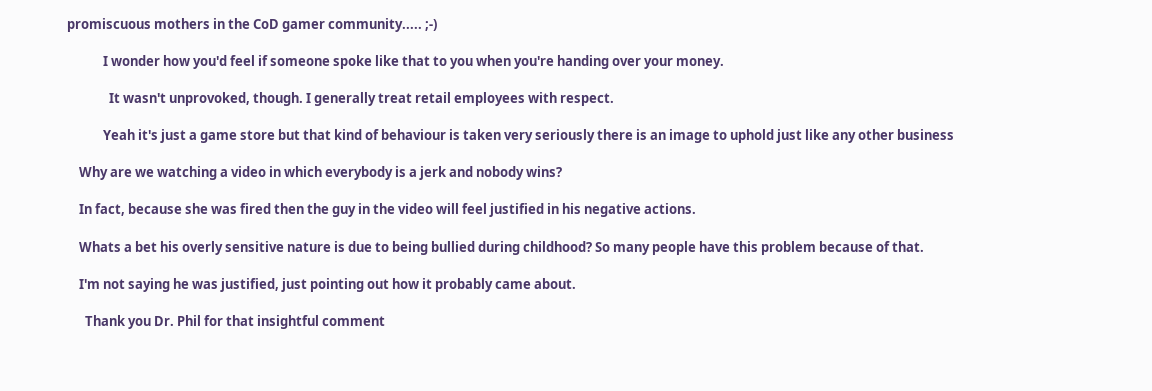promiscuous mothers in the CoD gamer community..... ;-)

            I wonder how you'd feel if someone spoke like that to you when you're handing over your money.

              It wasn't unprovoked, though. I generally treat retail employees with respect.

            Yeah it's just a game store but that kind of behaviour is taken very seriously there is an image to uphold just like any other business

    Why are we watching a video in which everybody is a jerk and nobody wins?

    In fact, because she was fired then the guy in the video will feel justified in his negative actions.

    Whats a bet his overly sensitive nature is due to being bullied during childhood? So many people have this problem because of that.

    I'm not saying he was justified, just pointing out how it probably came about.

      Thank you Dr. Phil for that insightful comment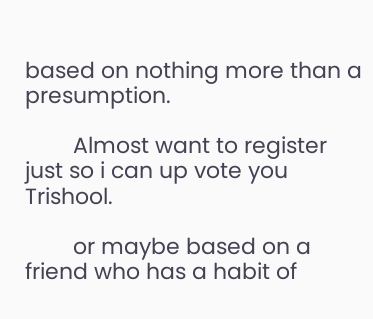based on nothing more than a presumption.

        Almost want to register just so i can up vote you Trishool.

        or maybe based on a friend who has a habit of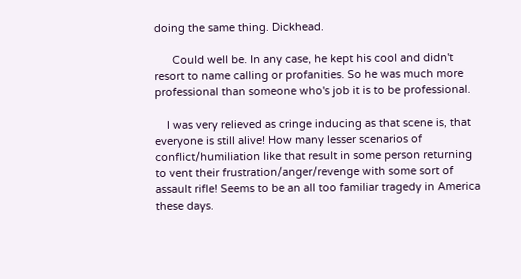doing the same thing. Dickhead.

      Could well be. In any case, he kept his cool and didn't resort to name calling or profanities. So he was much more professional than someone who's job it is to be professional.

    I was very relieved as cringe inducing as that scene is, that everyone is still alive! How many lesser scenarios of conflict/humiliation like that result in some person returning to vent their frustration/anger/revenge with some sort of assault rifle! Seems to be an all too familiar tragedy in America these days.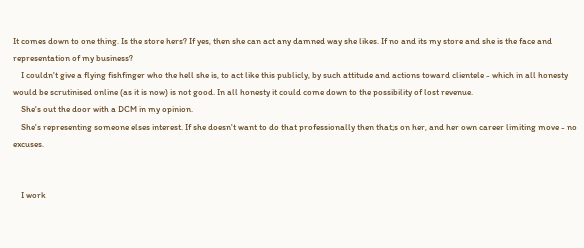It comes down to one thing. Is the store hers? If yes, then she can act any damned way she likes. If no and its my store and she is the face and representation of my business?
    I couldn't give a flying fishfinger who the hell she is, to act like this publicly, by such attitude and actions toward clientele - which in all honesty would be scrutinised online (as it is now) is not good. In all honesty it could come down to the possibility of lost revenue.
    She's out the door with a DCM in my opinion.
    She's representing someone elses interest. If she doesn't want to do that professionally then that;s on her, and her own career limiting move - no excuses.


    I work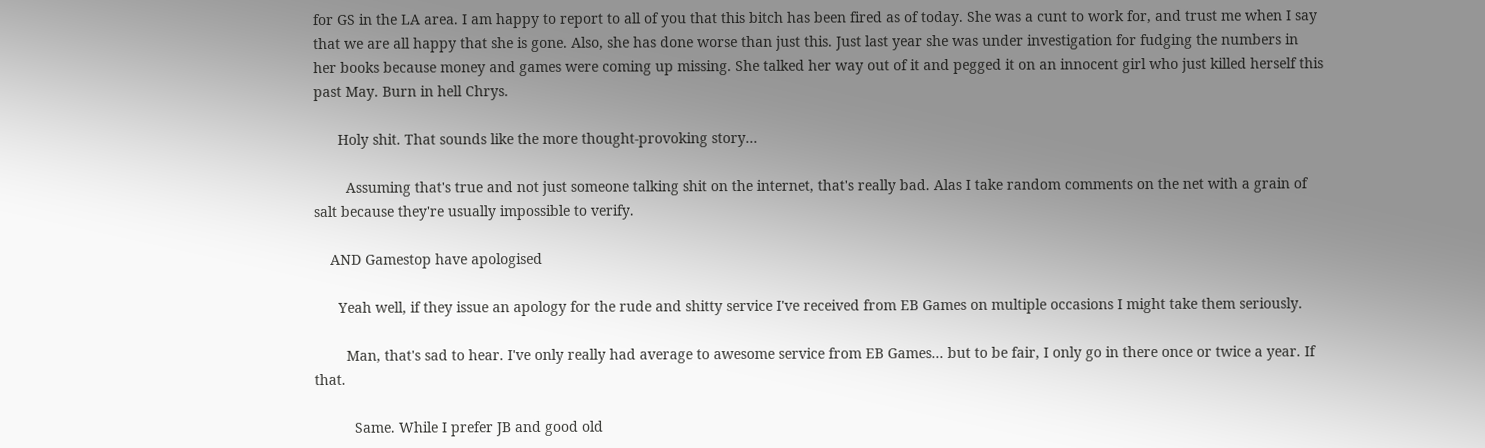for GS in the LA area. I am happy to report to all of you that this bitch has been fired as of today. She was a cunt to work for, and trust me when I say that we are all happy that she is gone. Also, she has done worse than just this. Just last year she was under investigation for fudging the numbers in her books because money and games were coming up missing. She talked her way out of it and pegged it on an innocent girl who just killed herself this past May. Burn in hell Chrys.

      Holy shit. That sounds like the more thought-provoking story...

        Assuming that's true and not just someone talking shit on the internet, that's really bad. Alas I take random comments on the net with a grain of salt because they're usually impossible to verify.

    AND Gamestop have apologised

      Yeah well, if they issue an apology for the rude and shitty service I've received from EB Games on multiple occasions I might take them seriously.

        Man, that's sad to hear. I've only really had average to awesome service from EB Games... but to be fair, I only go in there once or twice a year. If that.

          Same. While I prefer JB and good old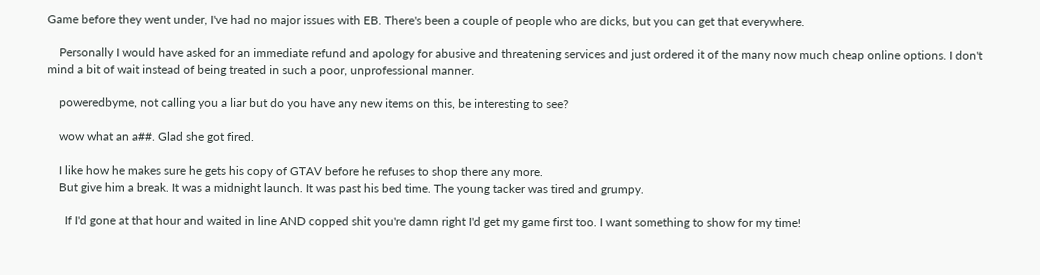Game before they went under, I've had no major issues with EB. There's been a couple of people who are dicks, but you can get that everywhere.

    Personally I would have asked for an immediate refund and apology for abusive and threatening services and just ordered it of the many now much cheap online options. I don't mind a bit of wait instead of being treated in such a poor, unprofessional manner.

    poweredbyme, not calling you a liar but do you have any new items on this, be interesting to see?

    wow what an a##. Glad she got fired.

    I like how he makes sure he gets his copy of GTAV before he refuses to shop there any more.
    But give him a break. It was a midnight launch. It was past his bed time. The young tacker was tired and grumpy.

      If I'd gone at that hour and waited in line AND copped shit you're damn right I'd get my game first too. I want something to show for my time!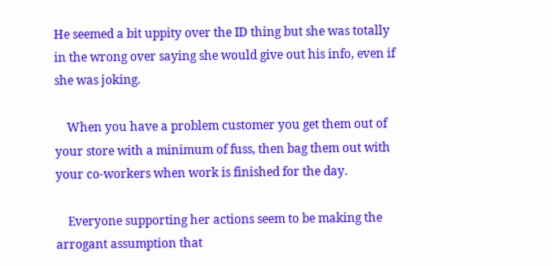He seemed a bit uppity over the ID thing but she was totally in the wrong over saying she would give out his info, even if she was joking.

    When you have a problem customer you get them out of your store with a minimum of fuss, then bag them out with your co-workers when work is finished for the day.

    Everyone supporting her actions seem to be making the arrogant assumption that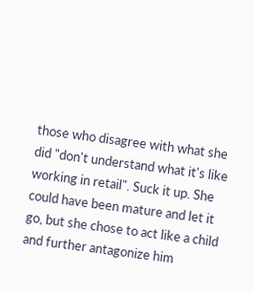those who disagree with what she did "don't understand what it's like working in retail". Suck it up. She could have been mature and let it go, but she chose to act like a child and further antagonize him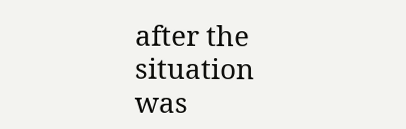after the situation was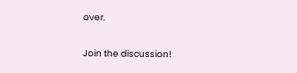over.

Join the discussion!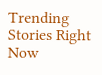Trending Stories Right Now